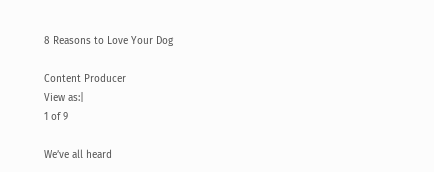8 Reasons to Love Your Dog

Content Producer
View as:|
1 of 9

We’ve all heard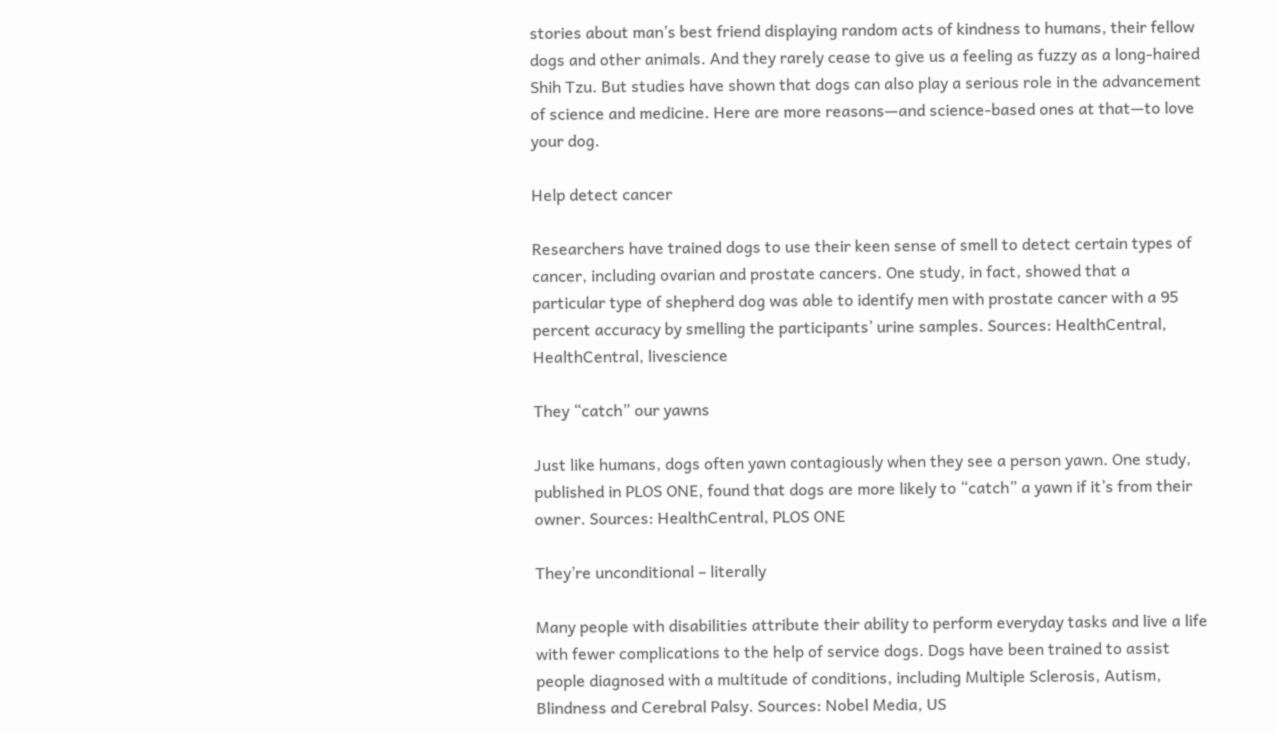stories about man’s best friend displaying random acts of kindness to humans, their fellow dogs and other animals. And they rarely cease to give us a feeling as fuzzy as a long-haired Shih Tzu. But studies have shown that dogs can also play a serious role in the advancement of science and medicine. Here are more reasons—and science-based ones at that—to love your dog.

Help detect cancer

Researchers have trained dogs to use their keen sense of smell to detect certain types of cancer, including ovarian and prostate cancers. One study, in fact, showed that a particular type of shepherd dog was able to identify men with prostate cancer with a 95 percent accuracy by smelling the participants’ urine samples. Sources: HealthCentral, HealthCentral, livescience

They “catch” our yawns

Just like humans, dogs often yawn contagiously when they see a person yawn. One study, published in PLOS ONE, found that dogs are more likely to “catch” a yawn if it’s from their owner. Sources: HealthCentral, PLOS ONE

They’re unconditional – literally

Many people with disabilities attribute their ability to perform everyday tasks and live a life with fewer complications to the help of service dogs. Dogs have been trained to assist people diagnosed with a multitude of conditions, including Multiple Sclerosis, Autism, Blindness and Cerebral Palsy. Sources: Nobel Media, US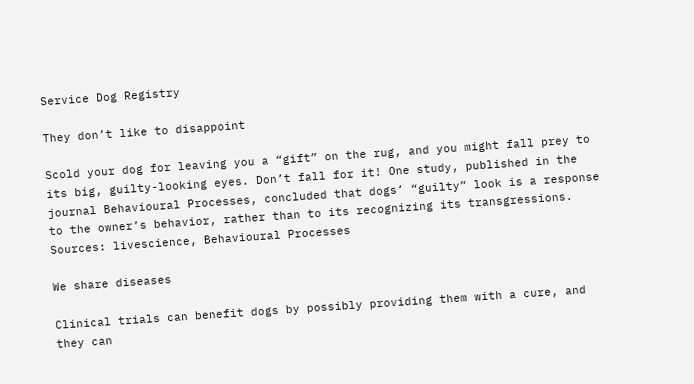Service Dog Registry

They don’t like to disappoint

Scold your dog for leaving you a “gift” on the rug, and you might fall prey to its big, guilty-looking eyes. Don’t fall for it! One study, published in the journal Behavioural Processes, concluded that dogs’ “guilty” look is a response to the owner’s behavior, rather than to its recognizing its transgressions. Sources: livescience, Behavioural Processes

We share diseases

Clinical trials can benefit dogs by possibly providing them with a cure, and they can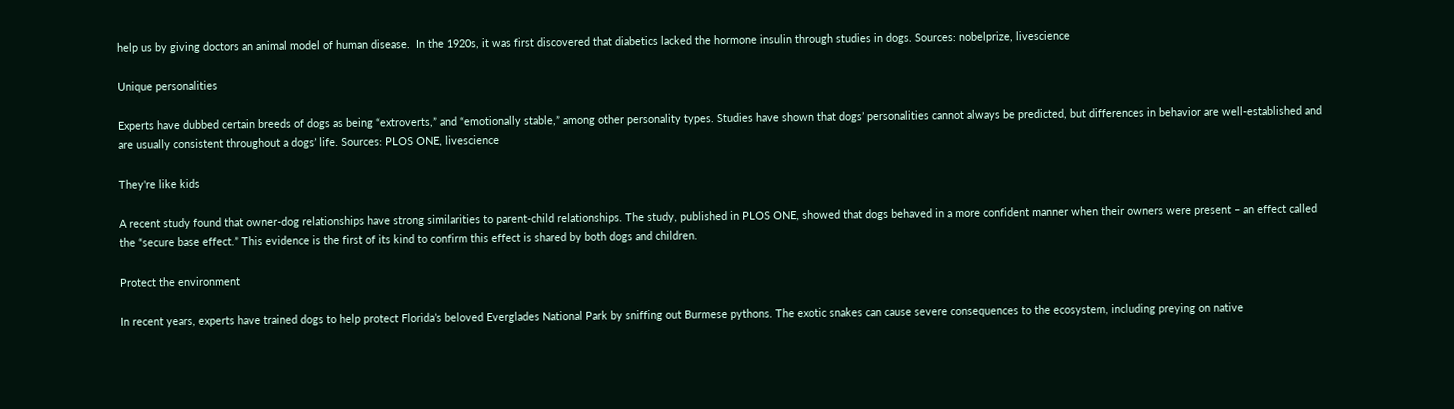help us by giving doctors an animal model of human disease.  In the 1920s, it was first discovered that diabetics lacked the hormone insulin through studies in dogs. Sources: nobelprize, livescience

Unique personalities

Experts have dubbed certain breeds of dogs as being “extroverts,” and “emotionally stable,” among other personality types. Studies have shown that dogs’ personalities cannot always be predicted, but differences in behavior are well-established and are usually consistent throughout a dogs’ life. Sources: PLOS ONE, livescience

They're like kids

A recent study found that owner-dog relationships have strong similarities to parent-child relationships. The study, published in PLOS ONE, showed that dogs behaved in a more confident manner when their owners were present – an effect called the “secure base effect.” This evidence is the first of its kind to confirm this effect is shared by both dogs and children.

Protect the environment

In recent years, experts have trained dogs to help protect Florida’s beloved Everglades National Park by sniffing out Burmese pythons. The exotic snakes can cause severe consequences to the ecosystem, including preying on native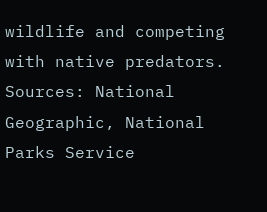wildlife and competing with native predators. Sources: National Geographic, National Parks Service